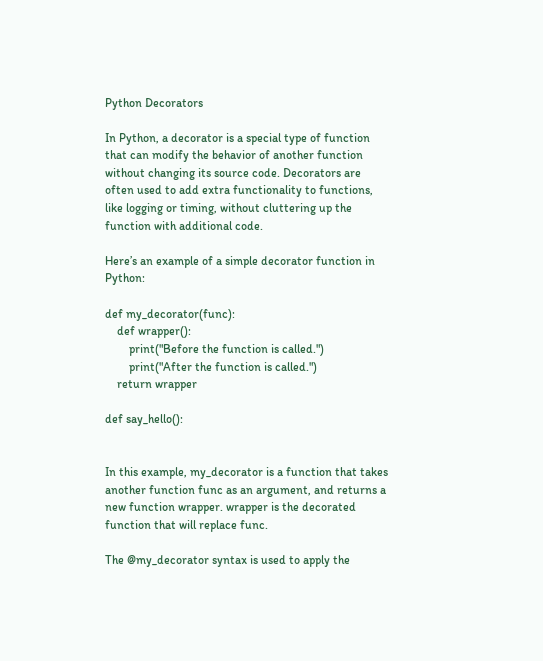Python Decorators

In Python, a decorator is a special type of function that can modify the behavior of another function without changing its source code. Decorators are often used to add extra functionality to functions, like logging or timing, without cluttering up the function with additional code.

Here’s an example of a simple decorator function in Python:

def my_decorator(func):
    def wrapper():
        print("Before the function is called.")
        print("After the function is called.")
    return wrapper

def say_hello():


In this example, my_decorator is a function that takes another function func as an argument, and returns a new function wrapper. wrapper is the decorated function that will replace func.

The @my_decorator syntax is used to apply the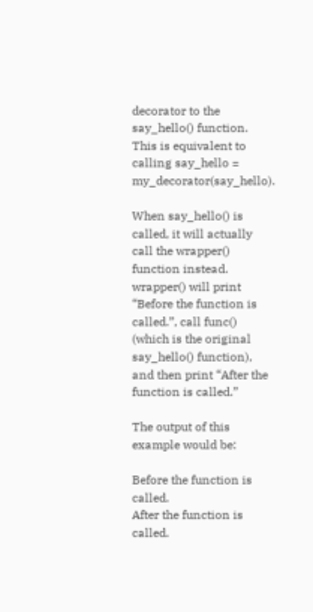decorator to the say_hello() function. This is equivalent to calling say_hello = my_decorator(say_hello).

When say_hello() is called, it will actually call the wrapper() function instead. wrapper() will print “Before the function is called.”, call func() (which is the original say_hello() function), and then print “After the function is called.”

The output of this example would be:

Before the function is called.
After the function is called.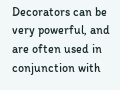Decorators can be very powerful, and are often used in conjunction with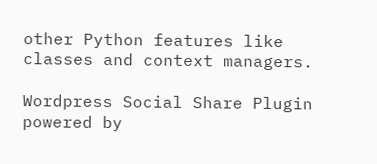other Python features like classes and context managers.

Wordpress Social Share Plugin powered by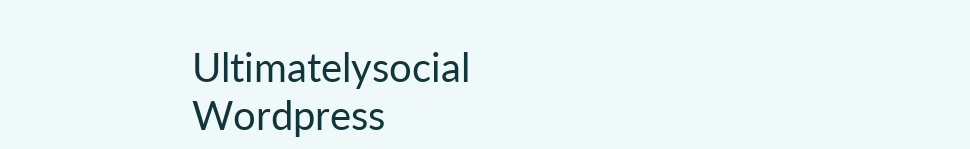Ultimatelysocial
Wordpress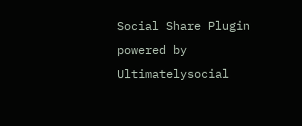Social Share Plugin powered by Ultimatelysocial